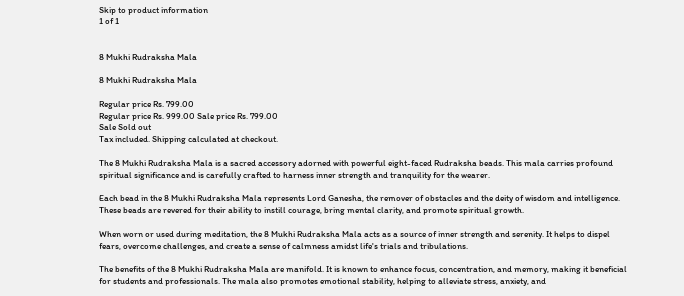Skip to product information
1 of 1


8 Mukhi Rudraksha Mala

8 Mukhi Rudraksha Mala

Regular price Rs. 799.00
Regular price Rs. 999.00 Sale price Rs. 799.00
Sale Sold out
Tax included. Shipping calculated at checkout.

The 8 Mukhi Rudraksha Mala is a sacred accessory adorned with powerful eight-faced Rudraksha beads. This mala carries profound spiritual significance and is carefully crafted to harness inner strength and tranquility for the wearer.

Each bead in the 8 Mukhi Rudraksha Mala represents Lord Ganesha, the remover of obstacles and the deity of wisdom and intelligence. These beads are revered for their ability to instill courage, bring mental clarity, and promote spiritual growth.

When worn or used during meditation, the 8 Mukhi Rudraksha Mala acts as a source of inner strength and serenity. It helps to dispel fears, overcome challenges, and create a sense of calmness amidst life's trials and tribulations.

The benefits of the 8 Mukhi Rudraksha Mala are manifold. It is known to enhance focus, concentration, and memory, making it beneficial for students and professionals. The mala also promotes emotional stability, helping to alleviate stress, anxiety, and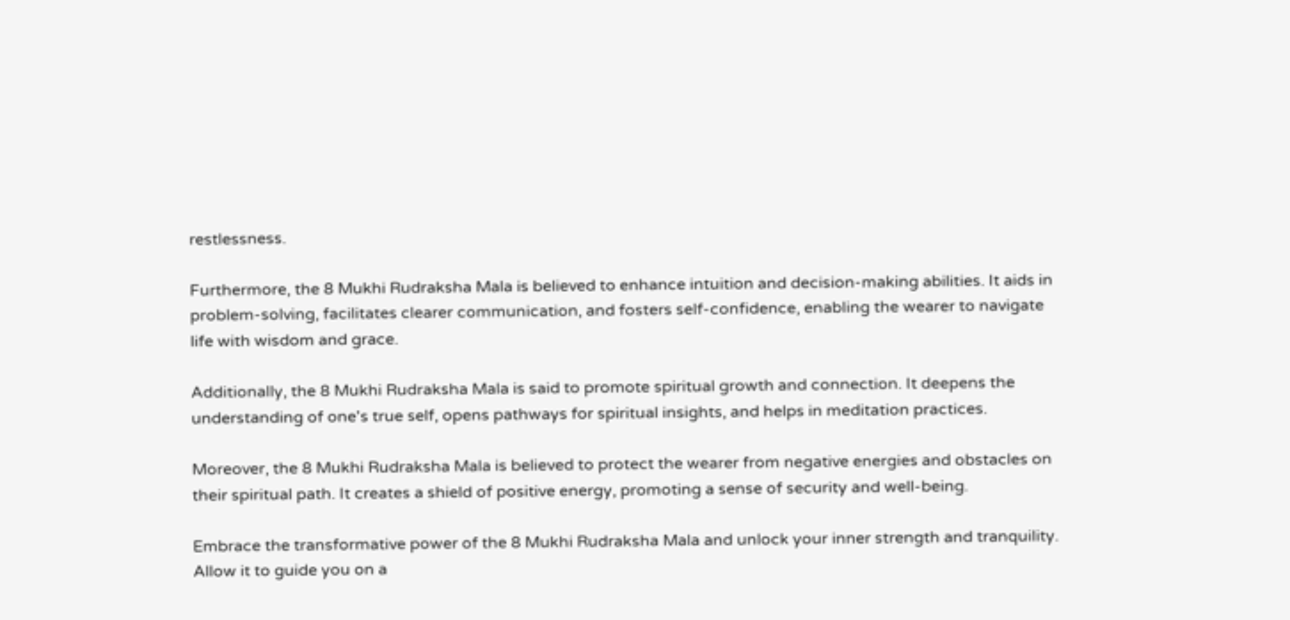restlessness.

Furthermore, the 8 Mukhi Rudraksha Mala is believed to enhance intuition and decision-making abilities. It aids in problem-solving, facilitates clearer communication, and fosters self-confidence, enabling the wearer to navigate life with wisdom and grace.

Additionally, the 8 Mukhi Rudraksha Mala is said to promote spiritual growth and connection. It deepens the understanding of one's true self, opens pathways for spiritual insights, and helps in meditation practices.

Moreover, the 8 Mukhi Rudraksha Mala is believed to protect the wearer from negative energies and obstacles on their spiritual path. It creates a shield of positive energy, promoting a sense of security and well-being.

Embrace the transformative power of the 8 Mukhi Rudraksha Mala and unlock your inner strength and tranquility. Allow it to guide you on a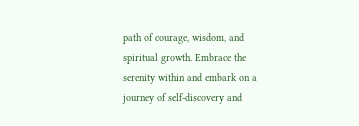path of courage, wisdom, and spiritual growth. Embrace the serenity within and embark on a journey of self-discovery and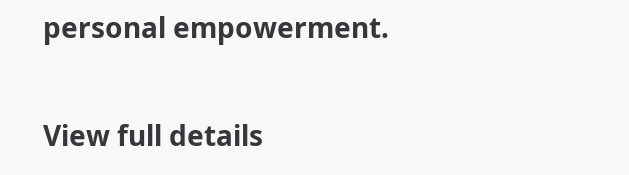personal empowerment.

View full details